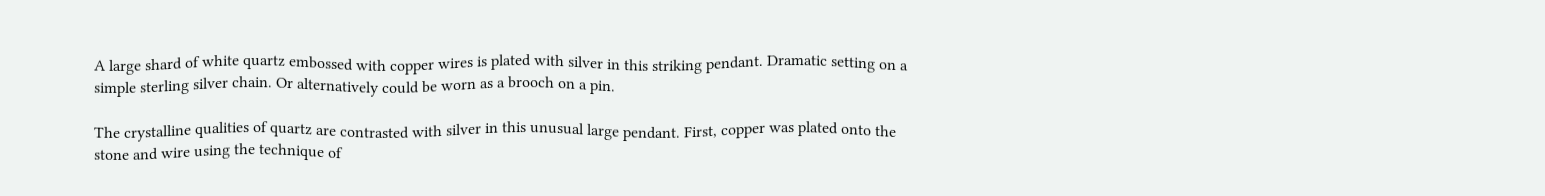A large shard of white quartz embossed with copper wires is plated with silver in this striking pendant. Dramatic setting on a simple sterling silver chain. Or alternatively could be worn as a brooch on a pin.

The crystalline qualities of quartz are contrasted with silver in this unusual large pendant. First, copper was plated onto the stone and wire using the technique of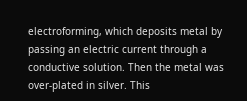electroforming, which deposits metal by passing an electric current through a conductive solution. Then the metal was over-plated in silver. This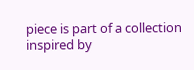piece is part of a collection inspired by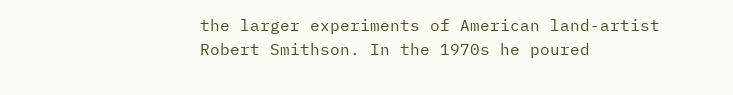the larger experiments of American land-artist Robert Smithson. In the 1970s he poured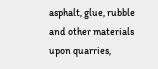asphalt, glue, rubble and other materials upon quarries,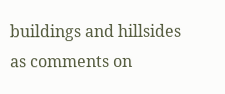buildings and hillsides as comments on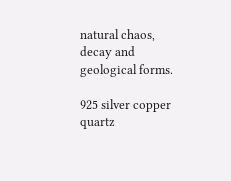natural chaos, decay and geological forms.

925 silver copper quartz